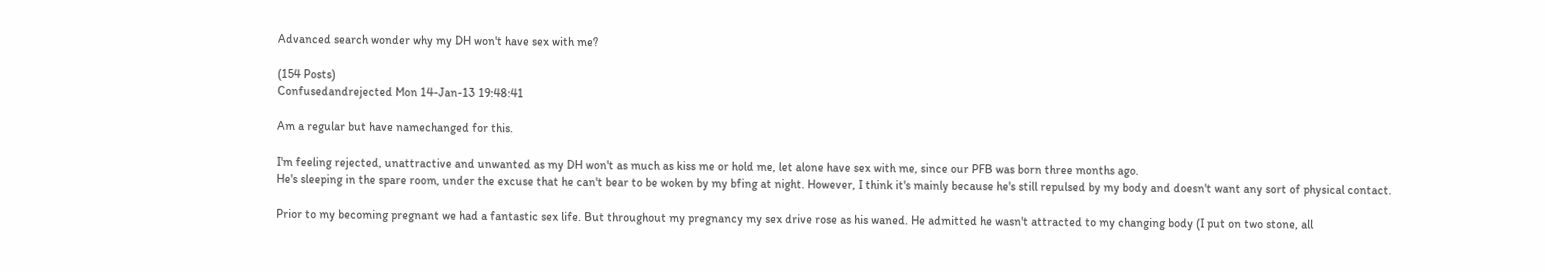Advanced search wonder why my DH won't have sex with me?

(154 Posts)
Confusedandrejected Mon 14-Jan-13 19:48:41

Am a regular but have namechanged for this.

I'm feeling rejected, unattractive and unwanted as my DH won't as much as kiss me or hold me, let alone have sex with me, since our PFB was born three months ago.
He's sleeping in the spare room, under the excuse that he can't bear to be woken by my bfing at night. However, I think it's mainly because he's still repulsed by my body and doesn't want any sort of physical contact.

Prior to my becoming pregnant we had a fantastic sex life. But throughout my pregnancy my sex drive rose as his waned. He admitted he wasn't attracted to my changing body (I put on two stone, all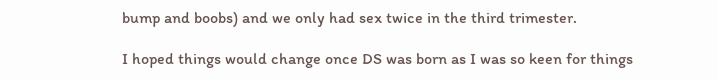bump and boobs) and we only had sex twice in the third trimester.

I hoped things would change once DS was born as I was so keen for things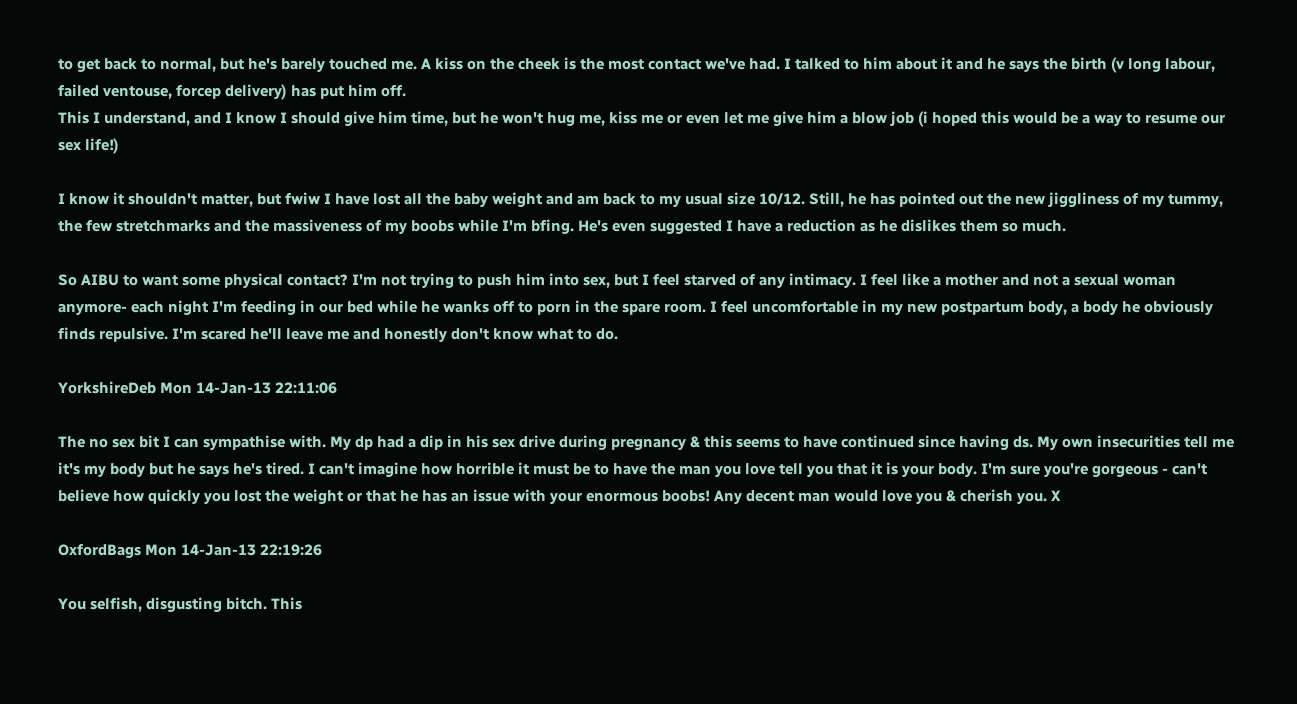to get back to normal, but he's barely touched me. A kiss on the cheek is the most contact we've had. I talked to him about it and he says the birth (v long labour, failed ventouse, forcep delivery) has put him off.
This I understand, and I know I should give him time, but he won't hug me, kiss me or even let me give him a blow job (i hoped this would be a way to resume our sex life!)

I know it shouldn't matter, but fwiw I have lost all the baby weight and am back to my usual size 10/12. Still, he has pointed out the new jiggliness of my tummy, the few stretchmarks and the massiveness of my boobs while I'm bfing. He's even suggested I have a reduction as he dislikes them so much.

So AIBU to want some physical contact? I'm not trying to push him into sex, but I feel starved of any intimacy. I feel like a mother and not a sexual woman anymore- each night I'm feeding in our bed while he wanks off to porn in the spare room. I feel uncomfortable in my new postpartum body, a body he obviously finds repulsive. I'm scared he'll leave me and honestly don't know what to do.

YorkshireDeb Mon 14-Jan-13 22:11:06

The no sex bit I can sympathise with. My dp had a dip in his sex drive during pregnancy & this seems to have continued since having ds. My own insecurities tell me it's my body but he says he's tired. I can't imagine how horrible it must be to have the man you love tell you that it is your body. I'm sure you're gorgeous - can't believe how quickly you lost the weight or that he has an issue with your enormous boobs! Any decent man would love you & cherish you. X

OxfordBags Mon 14-Jan-13 22:19:26

You selfish, disgusting bitch. This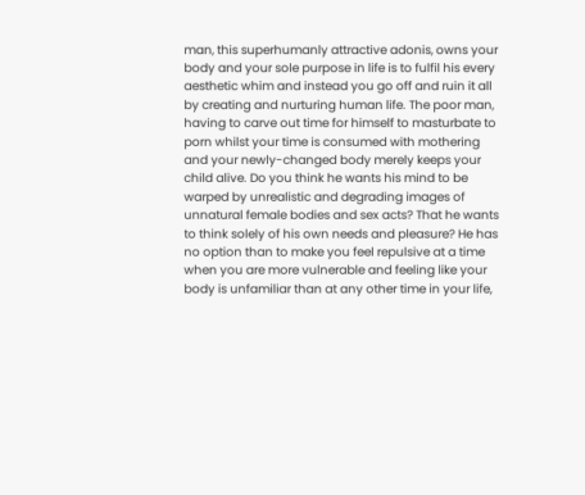man, this superhumanly attractive adonis, owns your body and your sole purpose in life is to fulfil his every aesthetic whim and instead you go off and ruin it all by creating and nurturing human life. The poor man, having to carve out time for himself to masturbate to porn whilst your time is consumed with mothering and your newly-changed body merely keeps your child alive. Do you think he wants his mind to be warped by unrealistic and degrading images of unnatural female bodies and sex acts? That he wants to think solely of his own needs and pleasure? He has no option than to make you feel repulsive at a time when you are more vulnerable and feeling like your body is unfamiliar than at any other time in your life,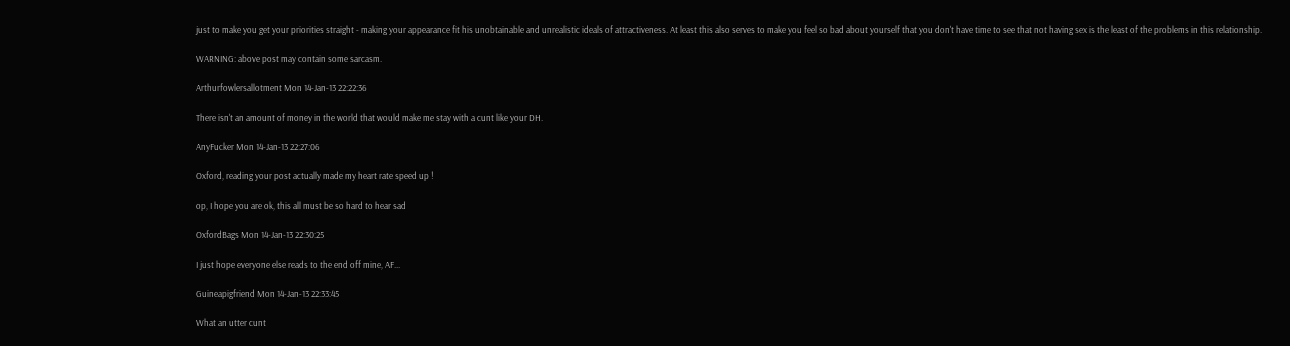just to make you get your priorities straight - making your appearance fit his unobtainable and unrealistic ideals of attractiveness. At least this also serves to make you feel so bad about yourself that you don't have time to see that not having sex is the least of the problems in this relationship.

WARNING: above post may contain some sarcasm.

Arthurfowlersallotment Mon 14-Jan-13 22:22:36

There isn't an amount of money in the world that would make me stay with a cunt like your DH.

AnyFucker Mon 14-Jan-13 22:27:06

Oxford, reading your post actually made my heart rate speed up !

op, I hope you are ok, this all must be so hard to hear sad

OxfordBags Mon 14-Jan-13 22:30:25

I just hope everyone else reads to the end off mine, AF...

Guineapigfriend Mon 14-Jan-13 22:33:45

What an utter cunt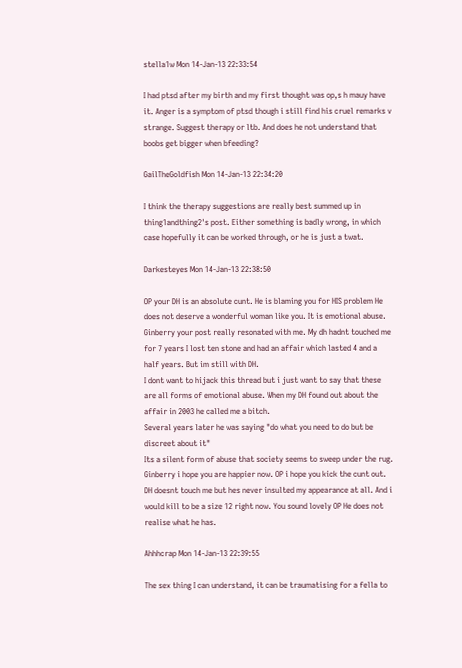stella1w Mon 14-Jan-13 22:33:54

I had ptsd after my birth and my first thought was op,s h mauy have it. Anger is a symptom of ptsd though i still find his cruel remarks v strange. Suggest therapy or ltb. And does he not understand that boobs get bigger when bfeeding?

GailTheGoldfish Mon 14-Jan-13 22:34:20

I think the therapy suggestions are really best summed up in thing1andthing2's post. Either something is badly wrong, in which case hopefully it can be worked through, or he is just a twat.

Darkesteyes Mon 14-Jan-13 22:38:50

OP your DH is an absolute cunt. He is blaming you for HIS problem He does not deserve a wonderful woman like you. It is emotional abuse.
Ginberry your post really resonated with me. My dh hadnt touched me for 7 years I lost ten stone and had an affair which lasted 4 and a half years. But im still with DH.
I dont want to hijack this thread but i just want to say that these are all forms of emotional abuse. When my DH found out about the affair in 2003 he called me a bitch.
Several years later he was saying "do what you need to do but be discreet about it"
Its a silent form of abuse that society seems to sweep under the rug. Ginberry i hope you are happier now. OP i hope you kick the cunt out. DH doesnt touch me but hes never insulted my appearance at all. And i would kill to be a size 12 right now. You sound lovely OP He does not realise what he has.

Ahhhcrap Mon 14-Jan-13 22:39:55

The sex thing I can understand, it can be traumatising for a fella to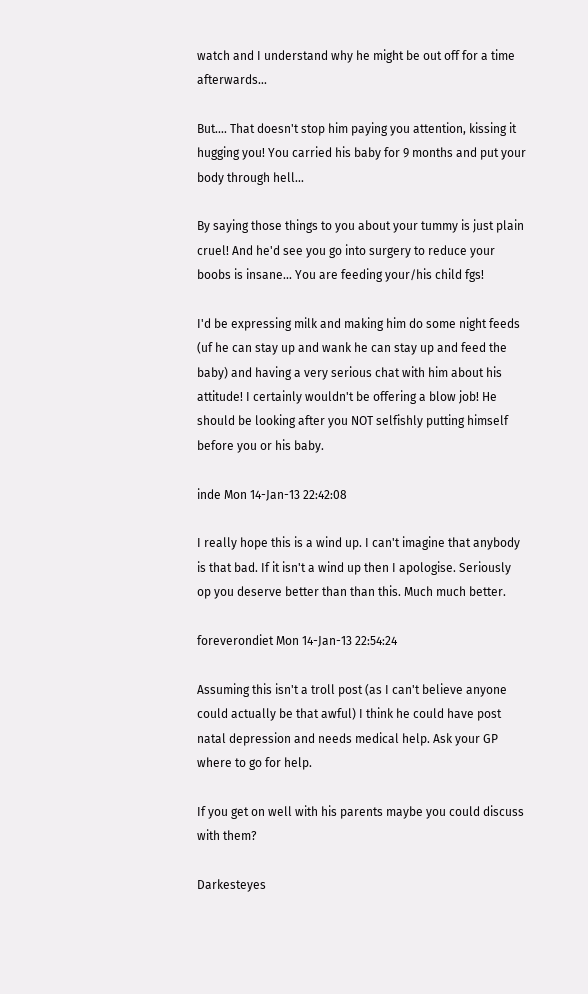watch and I understand why he might be out off for a time afterwards...

But.... That doesn't stop him paying you attention, kissing it hugging you! You carried his baby for 9 months and put your body through hell...

By saying those things to you about your tummy is just plain cruel! And he'd see you go into surgery to reduce your boobs is insane... You are feeding your/his child fgs!

I'd be expressing milk and making him do some night feeds (uf he can stay up and wank he can stay up and feed the baby) and having a very serious chat with him about his attitude! I certainly wouldn't be offering a blow job! He should be looking after you NOT selfishly putting himself before you or his baby.

inde Mon 14-Jan-13 22:42:08

I really hope this is a wind up. I can't imagine that anybody is that bad. If it isn't a wind up then I apologise. Seriously op you deserve better than than this. Much much better.

foreverondiet Mon 14-Jan-13 22:54:24

Assuming this isn't a troll post (as I can't believe anyone could actually be that awful) I think he could have post natal depression and needs medical help. Ask your GP where to go for help.

If you get on well with his parents maybe you could discuss with them?

Darkesteyes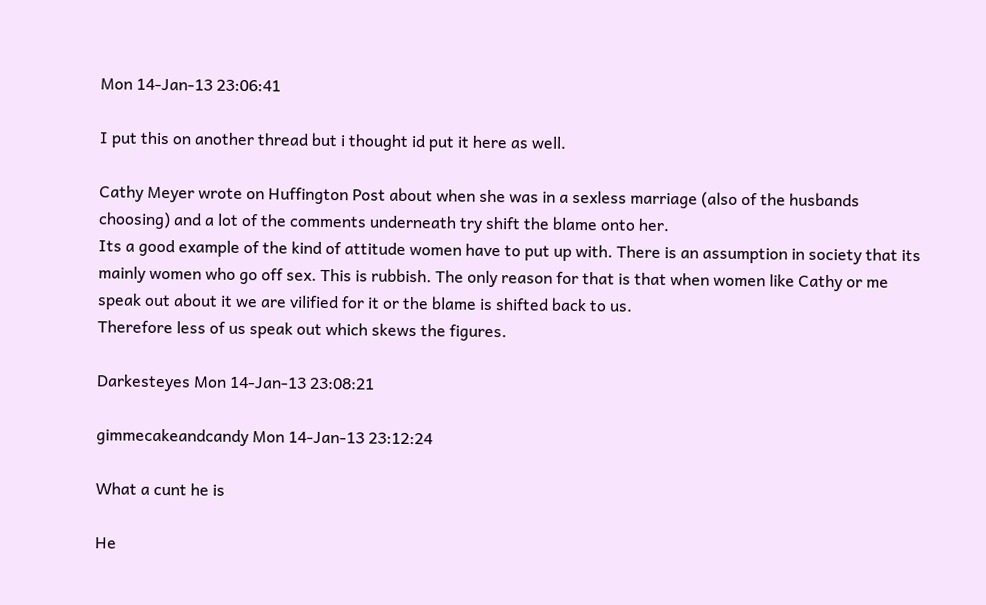Mon 14-Jan-13 23:06:41

I put this on another thread but i thought id put it here as well.

Cathy Meyer wrote on Huffington Post about when she was in a sexless marriage (also of the husbands choosing) and a lot of the comments underneath try shift the blame onto her.
Its a good example of the kind of attitude women have to put up with. There is an assumption in society that its mainly women who go off sex. This is rubbish. The only reason for that is that when women like Cathy or me speak out about it we are vilified for it or the blame is shifted back to us.
Therefore less of us speak out which skews the figures.

Darkesteyes Mon 14-Jan-13 23:08:21

gimmecakeandcandy Mon 14-Jan-13 23:12:24

What a cunt he is

He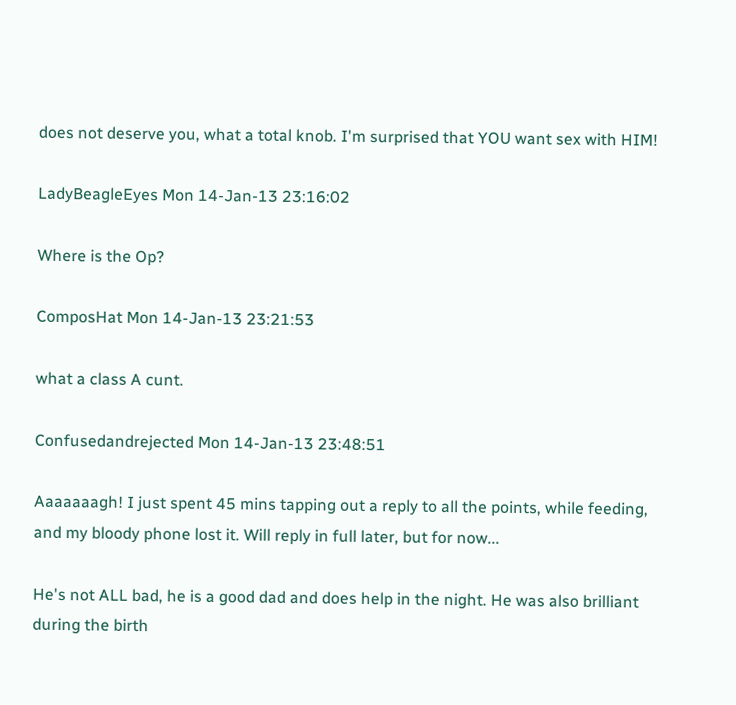does not deserve you, what a total knob. I'm surprised that YOU want sex with HIM!

LadyBeagleEyes Mon 14-Jan-13 23:16:02

Where is the Op?

ComposHat Mon 14-Jan-13 23:21:53

what a class A cunt.

Confusedandrejected Mon 14-Jan-13 23:48:51

Aaaaaaagh! I just spent 45 mins tapping out a reply to all the points, while feeding, and my bloody phone lost it. Will reply in full later, but for now...

He's not ALL bad, he is a good dad and does help in the night. He was also brilliant during the birth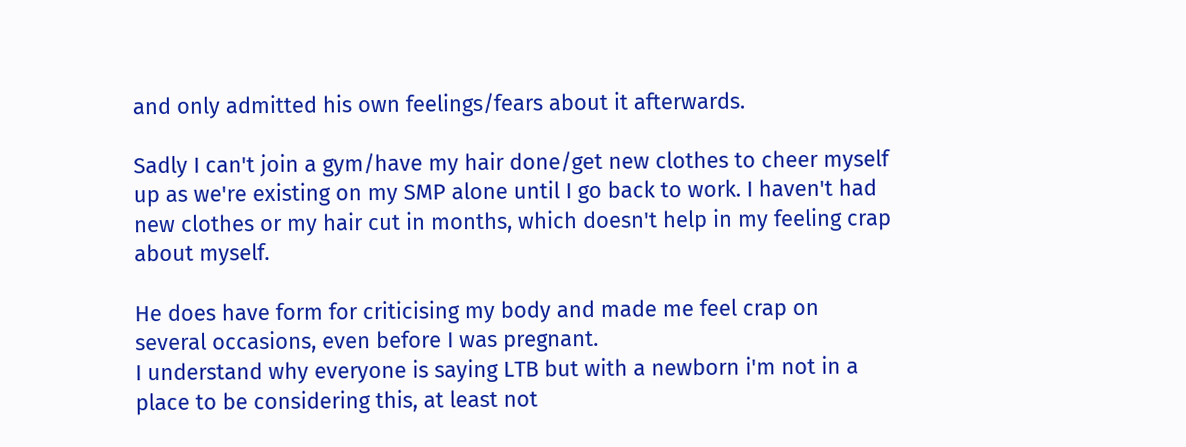and only admitted his own feelings/fears about it afterwards.

Sadly I can't join a gym/have my hair done/get new clothes to cheer myself up as we're existing on my SMP alone until I go back to work. I haven't had new clothes or my hair cut in months, which doesn't help in my feeling crap about myself.

He does have form for criticising my body and made me feel crap on several occasions, even before I was pregnant.
I understand why everyone is saying LTB but with a newborn i'm not in a place to be considering this, at least not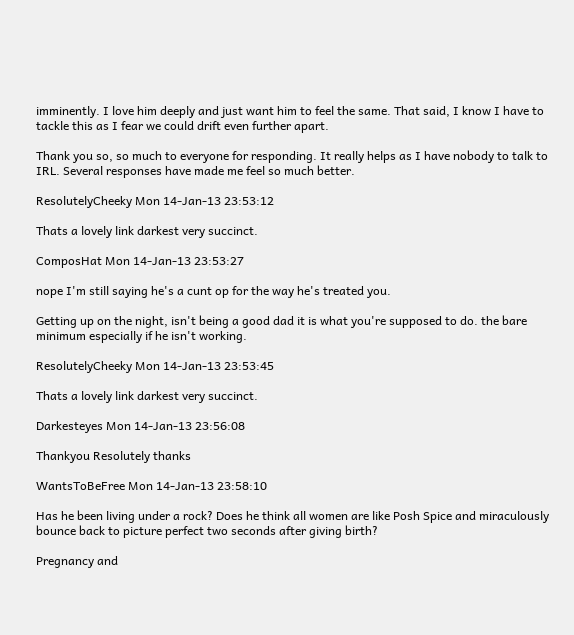imminently. I love him deeply and just want him to feel the same. That said, I know I have to tackle this as I fear we could drift even further apart.

Thank you so, so much to everyone for responding. It really helps as I have nobody to talk to IRL. Several responses have made me feel so much better.

ResolutelyCheeky Mon 14-Jan-13 23:53:12

Thats a lovely link darkest very succinct.

ComposHat Mon 14-Jan-13 23:53:27

nope I'm still saying he's a cunt op for the way he's treated you.

Getting up on the night, isn't being a good dad it is what you're supposed to do. the bare minimum especially if he isn't working.

ResolutelyCheeky Mon 14-Jan-13 23:53:45

Thats a lovely link darkest very succinct.

Darkesteyes Mon 14-Jan-13 23:56:08

Thankyou Resolutely thanks

WantsToBeFree Mon 14-Jan-13 23:58:10

Has he been living under a rock? Does he think all women are like Posh Spice and miraculously bounce back to picture perfect two seconds after giving birth?

Pregnancy and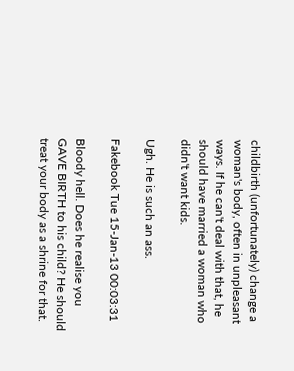childbirth (unfortunately) change a woman's body, often in unpleasant ways. If he can't deal with that, he should have married a woman who didn't want kids.

Ugh. He is such an ass.

Fakebook Tue 15-Jan-13 00:03:31

Bloody hell. Does he realise you GAVE BIRTH to his child? He should treat your body as a shrine for that.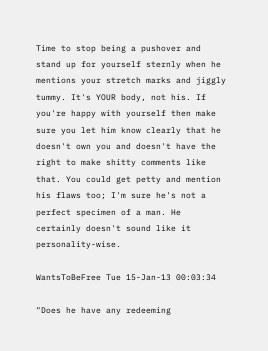Time to stop being a pushover and stand up for yourself sternly when he mentions your stretch marks and jiggly tummy. It's YOUR body, not his. If you're happy with yourself then make sure you let him know clearly that he doesn't own you and doesn't have the right to make shitty comments like that. You could get petty and mention his flaws too; I'm sure he's not a perfect specimen of a man. He certainly doesn't sound like it personality-wise.

WantsToBeFree Tue 15-Jan-13 00:03:34

"Does he have any redeeming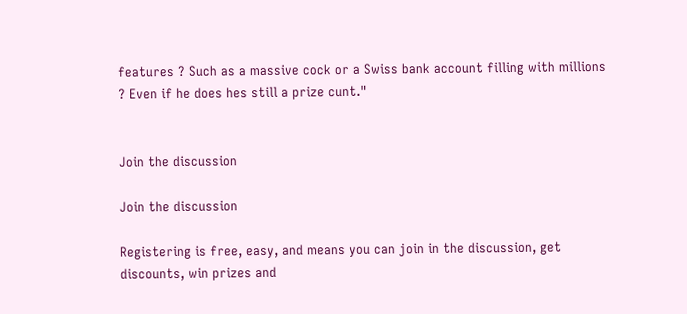features ? Such as a massive cock or a Swiss bank account filling with millions ? Even if he does hes still a prize cunt."


Join the discussion

Join the discussion

Registering is free, easy, and means you can join in the discussion, get discounts, win prizes and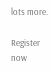lots more.

Register now